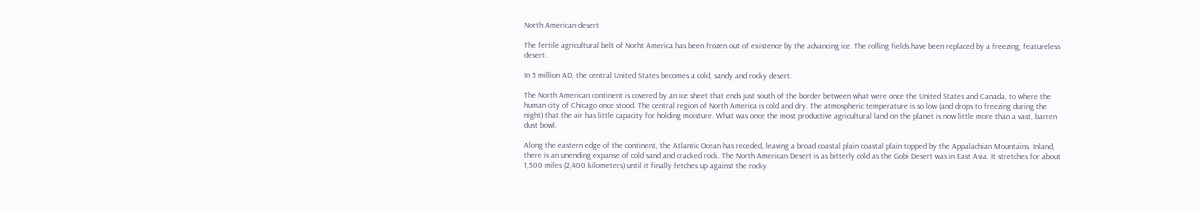North American desert

The fertile agricultural belt of Norht America has been frozen out of existence by the advancing ice. The rolling fields have been replaced by a freezing, featureless desert.

In 5 million AD, the central United States becomes a cold, sandy and rocky desert.

The North American continent is covered by an ice sheet that ends just south of the border between what were once the United States and Canada, to where the human city of Chicago once stood. The central region of North America is cold and dry. The atmospheric temperature is so low (and drops to freezing during the night) that the air has little capacity for holding moisture. What was once the most productive agricultural land on the planet is now little more than a vast, barren dust bowl.

Along the eastern edge of the continent, the Atlantic Ocean has receded, leaving a broad coastal plain coastal plain topped by the Appalachian Mountains. Inland, there is an unending expanse of cold sand and cracked rock. The North American Desert is as bitterly cold as the Gobi Desert was in East Asia. It stretches for about 1,500 miles (2,400 kilometers) until it finally fetches up against the rocky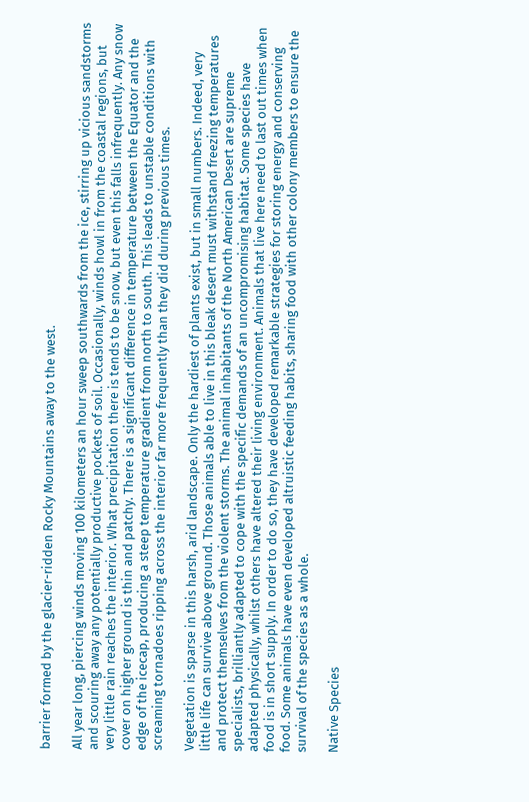barrier formed by the glacier-ridden Rocky Mountains away to the west.

All year long, piercing winds moving 100 kilometers an hour sweep southwards from the ice, stirring up vicious sandstorms and scouring away any potentially productive pockets of soil. Occasionally, winds howl in from the coastal regions, but very little rain reaches the interior. What precipitation there is tends to be snow, but even this falls infrequently. Any snow cover on higher ground is thin and patchy. There is a significant difference in temperature between the Equator and the edge of the icecap, producing a steep temperature gradient from north to south. This leads to unstable conditions with screaming tornadoes ripping across the interior far more frequently than they did during previous times.

Vegetation is sparse in this harsh, arid landscape. Only the hardiest of plants exist, but in small numbers. Indeed, very little life can survive above ground. Those animals able to live in this bleak desert must withstand freezing temperatures and protect themselves from the violent storms. The animal inhabitants of the North American Desert are supreme specialists, brilliantly adapted to cope with the specific demands of an uncompromising habitat. Some species have adapted physically, whilst others have altered their living environment. Animals that live here need to last out times when food is in short supply. In order to do so, they have developed remarkable strategies for storing energy and conserving food. Some animals have even developed altruistic feeding habits, sharing food with other colony members to ensure the survival of the species as a whole.

Native Species